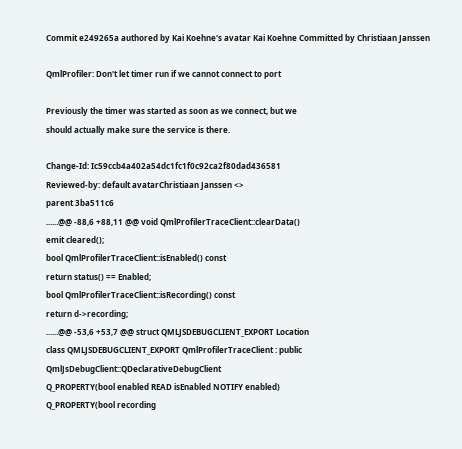Commit e249265a authored by Kai Koehne's avatar Kai Koehne Committed by Christiaan Janssen

QmlProfiler: Don't let timer run if we cannot connect to port

Previously the timer was started as soon as we connect, but we
should actually make sure the service is there.

Change-Id: Ic59ccb4a402a54dc1fc1f0c92ca2f80dad436581
Reviewed-by: default avatarChristiaan Janssen <>
parent 3ba511c6
......@@ -88,6 +88,11 @@ void QmlProfilerTraceClient::clearData()
emit cleared();
bool QmlProfilerTraceClient::isEnabled() const
return status() == Enabled;
bool QmlProfilerTraceClient::isRecording() const
return d->recording;
......@@ -53,6 +53,7 @@ struct QMLJSDEBUGCLIENT_EXPORT Location
class QMLJSDEBUGCLIENT_EXPORT QmlProfilerTraceClient : public QmlJsDebugClient::QDeclarativeDebugClient
Q_PROPERTY(bool enabled READ isEnabled NOTIFY enabled)
Q_PROPERTY(bool recording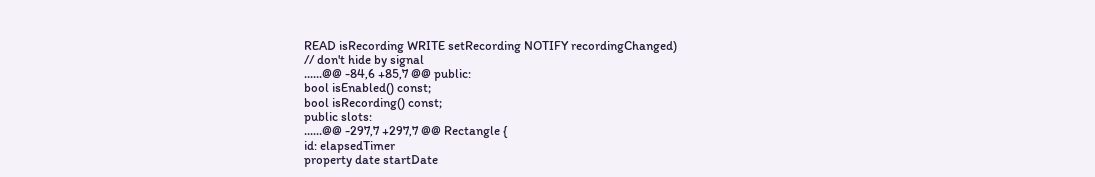READ isRecording WRITE setRecording NOTIFY recordingChanged)
// don't hide by signal
......@@ -84,6 +85,7 @@ public:
bool isEnabled() const;
bool isRecording() const;
public slots:
......@@ -297,7 +297,7 @@ Rectangle {
id: elapsedTimer
property date startDate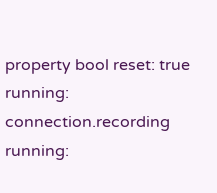property bool reset: true
running: connection.recording
running: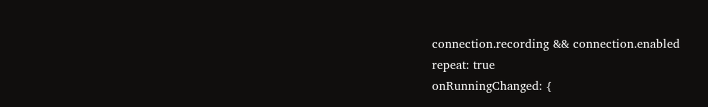connection.recording && connection.enabled
repeat: true
onRunningChanged: {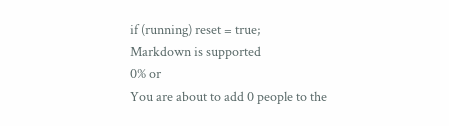if (running) reset = true;
Markdown is supported
0% or
You are about to add 0 people to the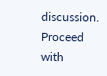discussion. Proceed with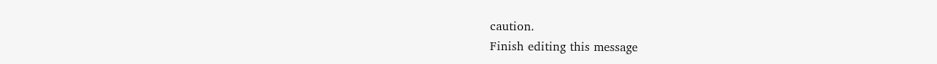caution.
Finish editing this message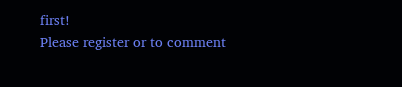first!
Please register or to comment